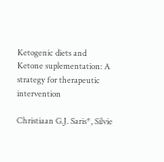Ketogenic diets and Ketone suplementation: A strategy for therapeutic intervention

Christiaan G.J. Saris*, Silvie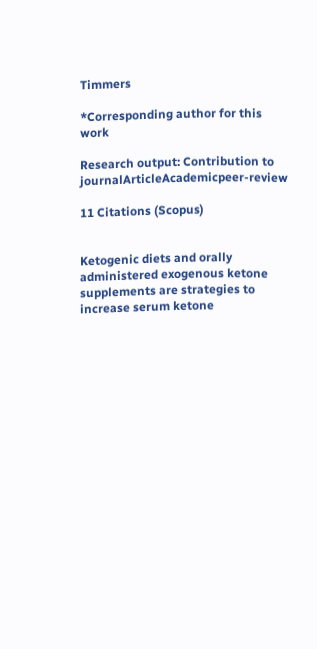Timmers

*Corresponding author for this work

Research output: Contribution to journalArticleAcademicpeer-review

11 Citations (Scopus)


Ketogenic diets and orally administered exogenous ketone supplements are strategies to increase serum ketone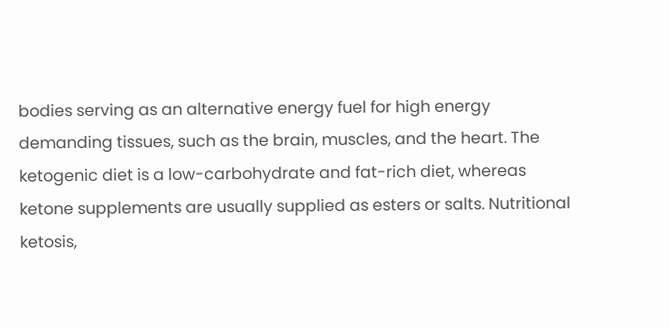bodies serving as an alternative energy fuel for high energy demanding tissues, such as the brain, muscles, and the heart. The ketogenic diet is a low-carbohydrate and fat-rich diet, whereas ketone supplements are usually supplied as esters or salts. Nutritional ketosis,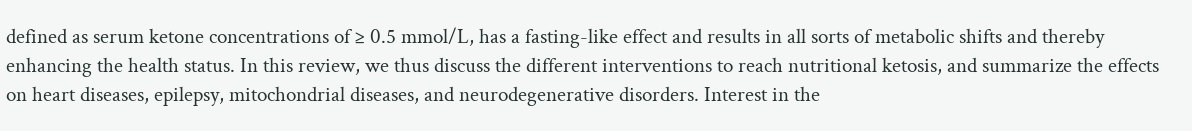defined as serum ketone concentrations of ≥ 0.5 mmol/L, has a fasting-like effect and results in all sorts of metabolic shifts and thereby enhancing the health status. In this review, we thus discuss the different interventions to reach nutritional ketosis, and summarize the effects on heart diseases, epilepsy, mitochondrial diseases, and neurodegenerative disorders. Interest in the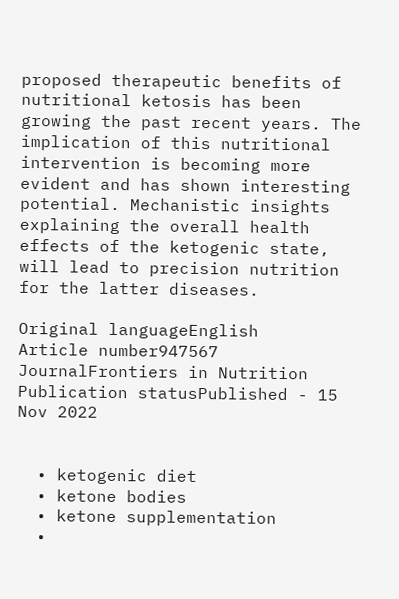proposed therapeutic benefits of nutritional ketosis has been growing the past recent years. The implication of this nutritional intervention is becoming more evident and has shown interesting potential. Mechanistic insights explaining the overall health effects of the ketogenic state, will lead to precision nutrition for the latter diseases.

Original languageEnglish
Article number947567
JournalFrontiers in Nutrition
Publication statusPublished - 15 Nov 2022


  • ketogenic diet
  • ketone bodies
  • ketone supplementation
  •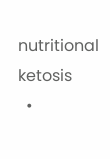nutritional ketosis
  •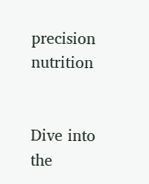precision nutrition


Dive into the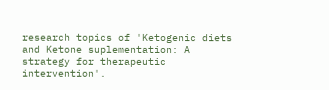research topics of 'Ketogenic diets and Ketone suplementation: A strategy for therapeutic intervention'.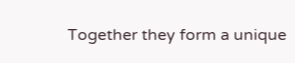Together they form a unique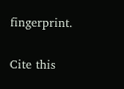fingerprint.

Cite this